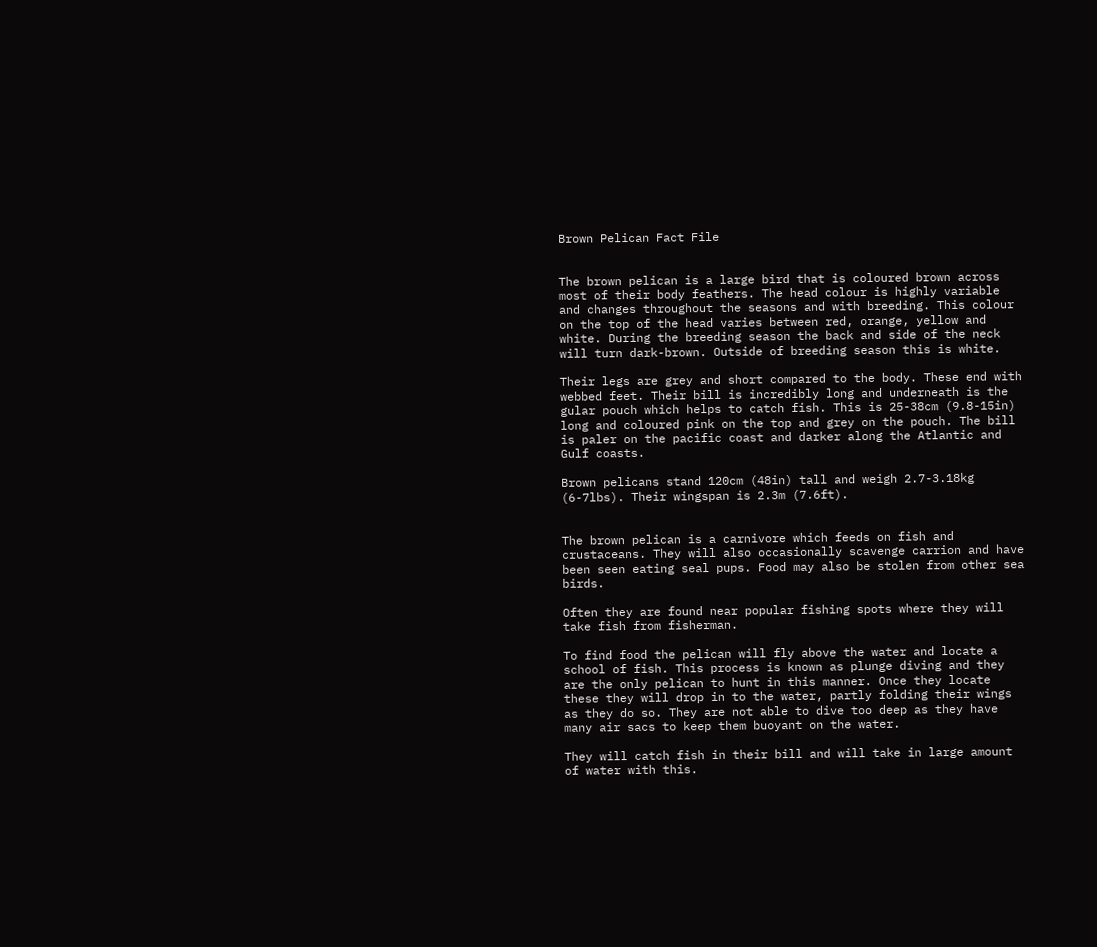Brown Pelican Fact File


The brown pelican is a large bird that is coloured brown across most of their body feathers. The head colour is highly variable and changes throughout the seasons and with breeding. This colour on the top of the head varies between red, orange, yellow and white. During the breeding season the back and side of the neck will turn dark-brown. Outside of breeding season this is white.

Their legs are grey and short compared to the body. These end with webbed feet. Their bill is incredibly long and underneath is the gular pouch which helps to catch fish. This is 25-38cm (9.8-15in) long and coloured pink on the top and grey on the pouch. The bill is paler on the pacific coast and darker along the Atlantic and Gulf coasts.

Brown pelicans stand 120cm (48in) tall and weigh 2.7-3.18kg (6-7lbs). Their wingspan is 2.3m (7.6ft).


The brown pelican is a carnivore which feeds on fish and crustaceans. They will also occasionally scavenge carrion and have been seen eating seal pups. Food may also be stolen from other sea birds.

Often they are found near popular fishing spots where they will take fish from fisherman.

To find food the pelican will fly above the water and locate a school of fish. This process is known as plunge diving and they are the only pelican to hunt in this manner. Once they locate these they will drop in to the water, partly folding their wings as they do so. They are not able to dive too deep as they have many air sacs to keep them buoyant on the water.

They will catch fish in their bill and will take in large amount of water with this.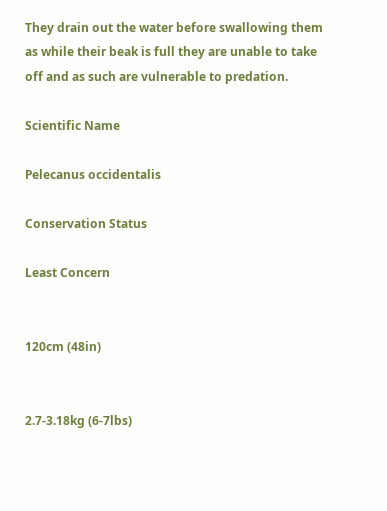They drain out the water before swallowing them as while their beak is full they are unable to take off and as such are vulnerable to predation.

Scientific Name

Pelecanus occidentalis

Conservation Status

Least Concern


120cm (48in)


2.7-3.18kg (6-7lbs)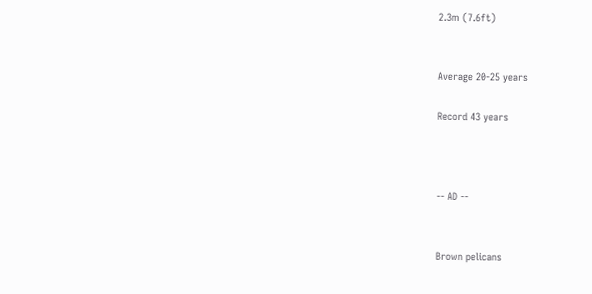2.3m (7.6ft)


Average 20-25 years

Record 43 years



-- AD --


Brown pelicans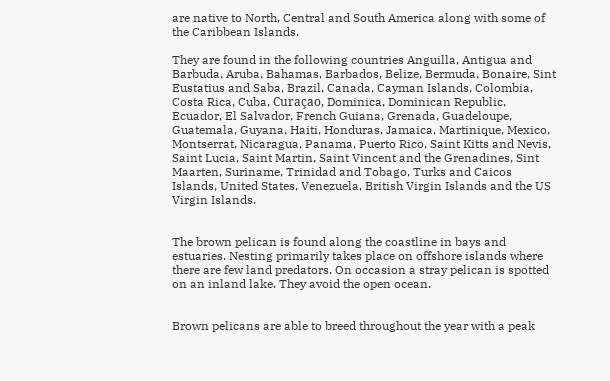are native to North, Central and South America along with some of the Caribbean Islands.

They are found in the following countries Anguilla, Antigua and Barbuda, Aruba, Bahamas, Barbados, Belize, Bermuda, Bonaire, Sint Eustatius and Saba, Brazil, Canada, Cayman Islands, Colombia, Costa Rica, Cuba, Curaçao, Dominica, Dominican Republic, Ecuador, El Salvador, French Guiana, Grenada, Guadeloupe, Guatemala, Guyana, Haiti, Honduras, Jamaica, Martinique, Mexico, Montserrat, Nicaragua, Panama, Puerto Rico, Saint Kitts and Nevis, Saint Lucia, Saint Martin, Saint Vincent and the Grenadines, Sint Maarten, Suriname, Trinidad and Tobago, Turks and Caicos Islands, United States, Venezuela, British Virgin Islands and the US Virgin Islands.


The brown pelican is found along the coastline in bays and estuaries. Nesting primarily takes place on offshore islands where there are few land predators. On occasion a stray pelican is spotted on an inland lake. They avoid the open ocean.


Brown pelicans are able to breed throughout the year with a peak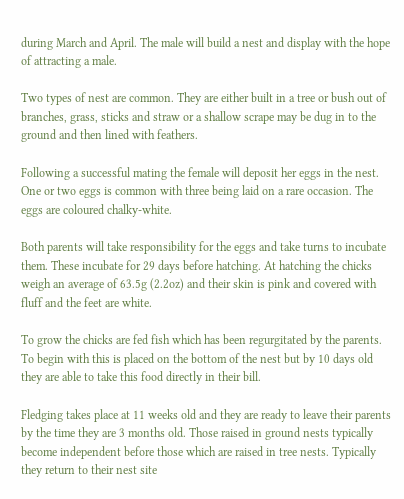during March and April. The male will build a nest and display with the hope of attracting a male.

Two types of nest are common. They are either built in a tree or bush out of branches, grass, sticks and straw or a shallow scrape may be dug in to the ground and then lined with feathers.

Following a successful mating the female will deposit her eggs in the nest. One or two eggs is common with three being laid on a rare occasion. The eggs are coloured chalky-white.

Both parents will take responsibility for the eggs and take turns to incubate them. These incubate for 29 days before hatching. At hatching the chicks weigh an average of 63.5g (2.2oz) and their skin is pink and covered with fluff and the feet are white.

To grow the chicks are fed fish which has been regurgitated by the parents. To begin with this is placed on the bottom of the nest but by 10 days old they are able to take this food directly in their bill.

Fledging takes place at 11 weeks old and they are ready to leave their parents by the time they are 3 months old. Those raised in ground nests typically become independent before those which are raised in tree nests. Typically they return to their nest site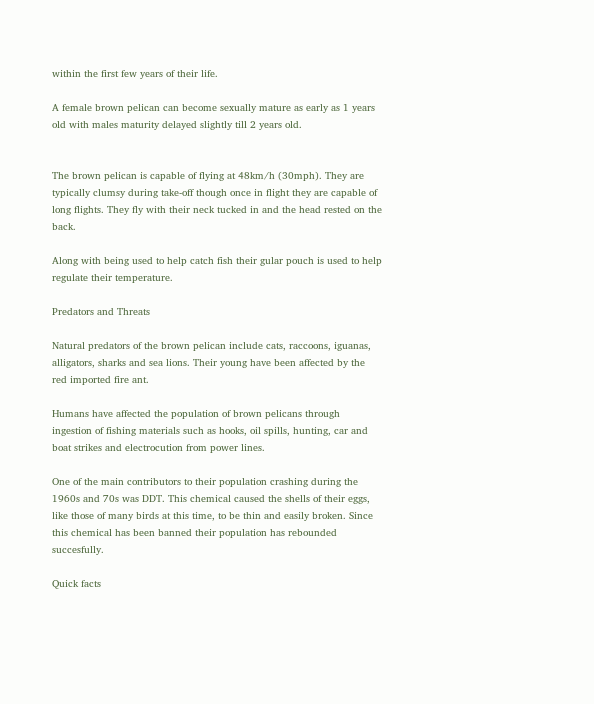within the first few years of their life.

A female brown pelican can become sexually mature as early as 1 years old with males maturity delayed slightly till 2 years old.


The brown pelican is capable of flying at 48km/h (30mph). They are typically clumsy during take-off though once in flight they are capable of long flights. They fly with their neck tucked in and the head rested on the back.

Along with being used to help catch fish their gular pouch is used to help regulate their temperature.

Predators and Threats

Natural predators of the brown pelican include cats, raccoons, iguanas, alligators, sharks and sea lions. Their young have been affected by the red imported fire ant.

Humans have affected the population of brown pelicans through ingestion of fishing materials such as hooks, oil spills, hunting, car and boat strikes and electrocution from power lines.

One of the main contributors to their population crashing during the 1960s and 70s was DDT. This chemical caused the shells of their eggs, like those of many birds at this time, to be thin and easily broken. Since this chemical has been banned their population has rebounded succesfully.

Quick facts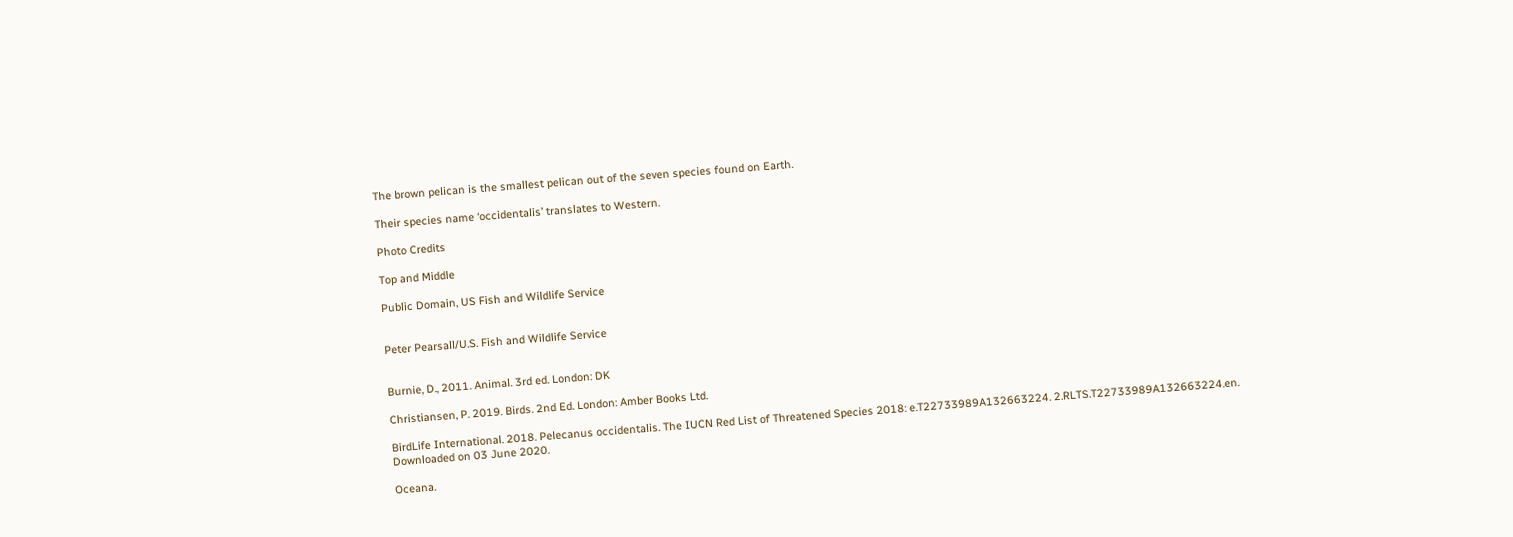The brown pelican is the smallest pelican out of the seven species found on Earth.

Their species name ‘occidentalis’ translates to Western.

Photo Credits

Top and Middle

Public Domain, US Fish and Wildlife Service


Peter Pearsall/U.S. Fish and Wildlife Service


Burnie, D., 2011. Animal. 3rd ed. London: DK

Christiansen, P. 2019. Birds. 2nd Ed. London: Amber Books Ltd.

BirdLife International. 2018. Pelecanus occidentalis. The IUCN Red List of Threatened Species 2018: e.T22733989A132663224. 2.RLTS.T22733989A132663224.en. Downloaded on 03 June 2020.

Oceana.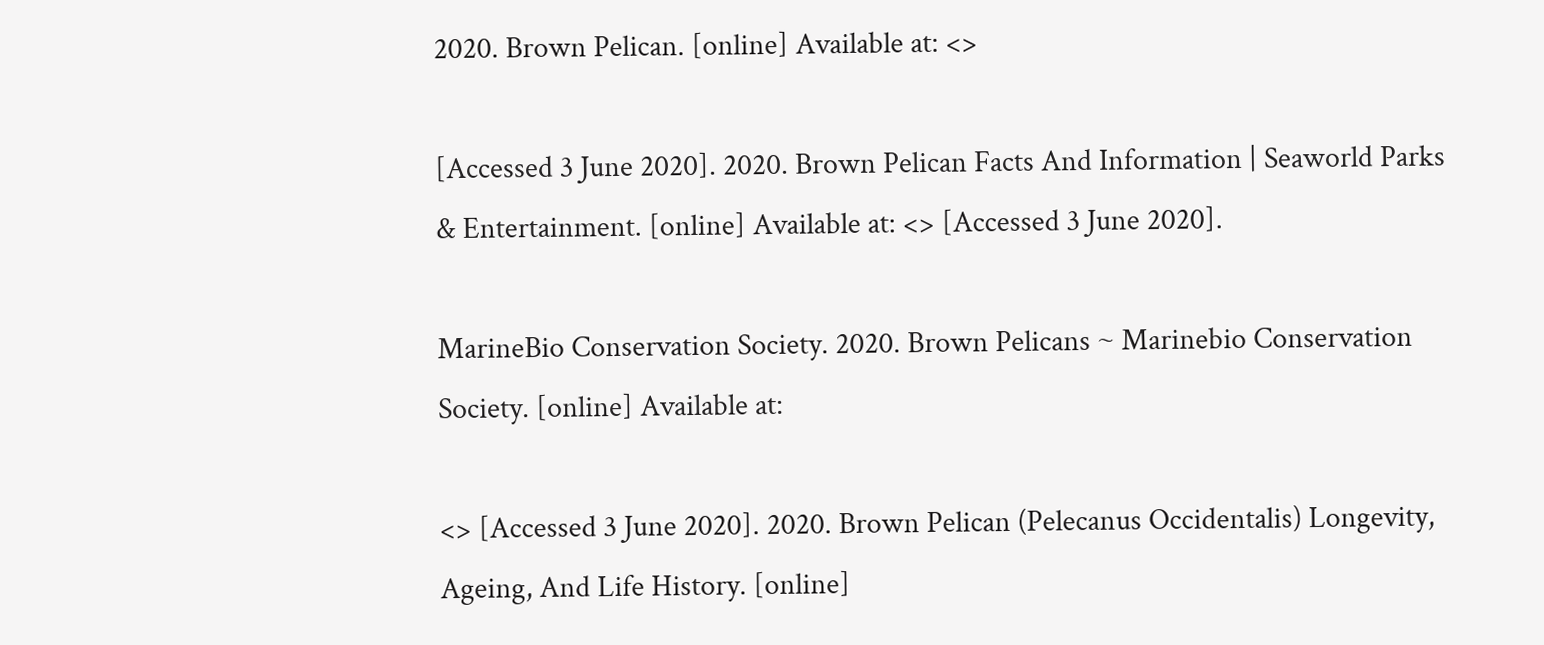2020. Brown Pelican. [online] Available at: <>

[Accessed 3 June 2020]. 2020. Brown Pelican Facts And Information | Seaworld Parks & Entertainment. [online] Available at: <> [Accessed 3 June 2020].

MarineBio Conservation Society. 2020. Brown Pelicans ~ Marinebio Conservation Society. [online] Available at:

<> [Accessed 3 June 2020]. 2020. Brown Pelican (Pelecanus Occidentalis) Longevity, Ageing, And Life History. [online]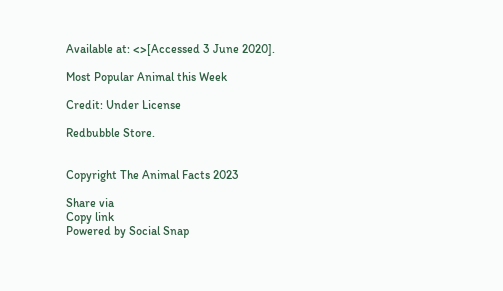Available at: <>[Accessed 3 June 2020].

Most Popular Animal this Week

Credit: Under License

Redbubble Store.


Copyright The Animal Facts 2023

Share via
Copy link
Powered by Social Snap